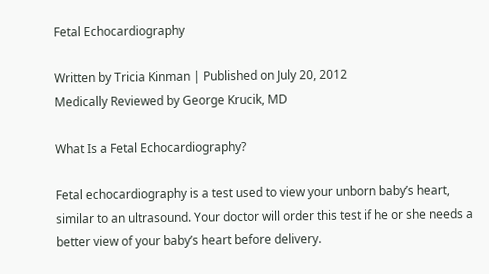Fetal Echocardiography

Written by Tricia Kinman | Published on July 20, 2012
Medically Reviewed by George Krucik, MD

What Is a Fetal Echocardiography?

Fetal echocardiography is a test used to view your unborn baby’s heart, similar to an ultrasound. Your doctor will order this test if he or she needs a better view of your baby’s heart before delivery.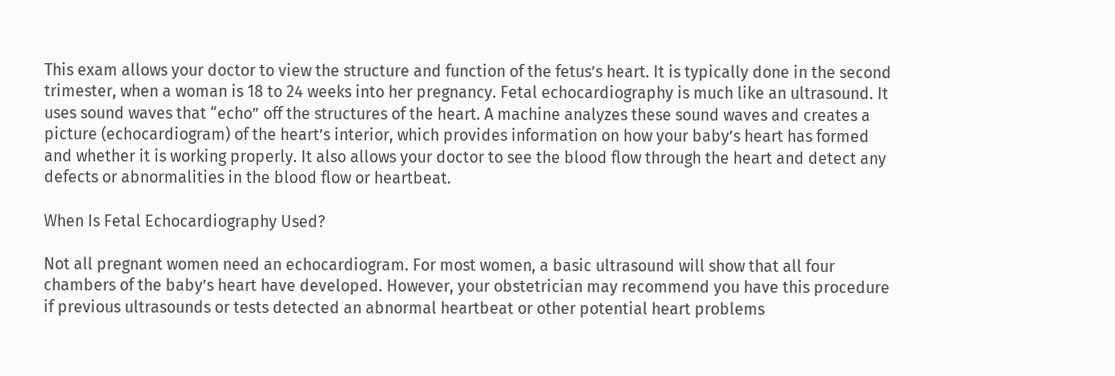This exam allows your doctor to view the structure and function of the fetus’s heart. It is typically done in the second trimester, when a woman is 18 to 24 weeks into her pregnancy. Fetal echocardiography is much like an ultrasound. It uses sound waves that “echo” off the structures of the heart. A machine analyzes these sound waves and creates a picture (echocardiogram) of the heart’s interior, which provides information on how your baby’s heart has formed and whether it is working properly. It also allows your doctor to see the blood flow through the heart and detect any defects or abnormalities in the blood flow or heartbeat.

When Is Fetal Echocardiography Used?

Not all pregnant women need an echocardiogram. For most women, a basic ultrasound will show that all four chambers of the baby’s heart have developed. However, your obstetrician may recommend you have this procedure if previous ultrasounds or tests detected an abnormal heartbeat or other potential heart problems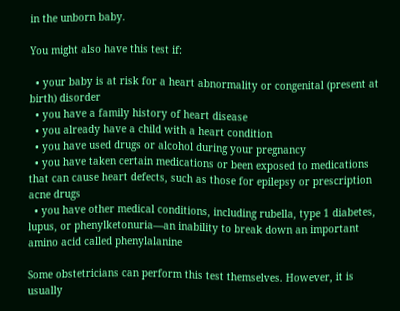in the unborn baby.

You might also have this test if:

  • your baby is at risk for a heart abnormality or congenital (present at birth) disorder
  • you have a family history of heart disease
  • you already have a child with a heart condition
  • you have used drugs or alcohol during your pregnancy
  • you have taken certain medications or been exposed to medications that can cause heart defects, such as those for epilepsy or prescription acne drugs
  • you have other medical conditions, including rubella, type 1 diabetes, lupus, or phenylketonuria—an inability to break down an important amino acid called phenylalanine

Some obstetricians can perform this test themselves. However, it is usually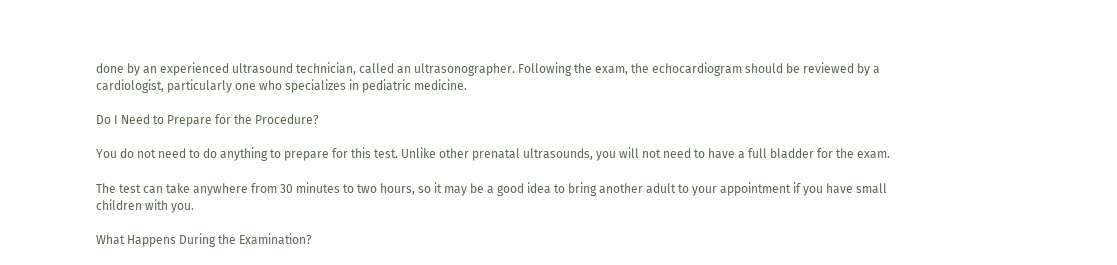done by an experienced ultrasound technician, called an ultrasonographer. Following the exam, the echocardiogram should be reviewed by a cardiologist, particularly one who specializes in pediatric medicine.

Do I Need to Prepare for the Procedure?

You do not need to do anything to prepare for this test. Unlike other prenatal ultrasounds, you will not need to have a full bladder for the exam.

The test can take anywhere from 30 minutes to two hours, so it may be a good idea to bring another adult to your appointment if you have small children with you.

What Happens During the Examination?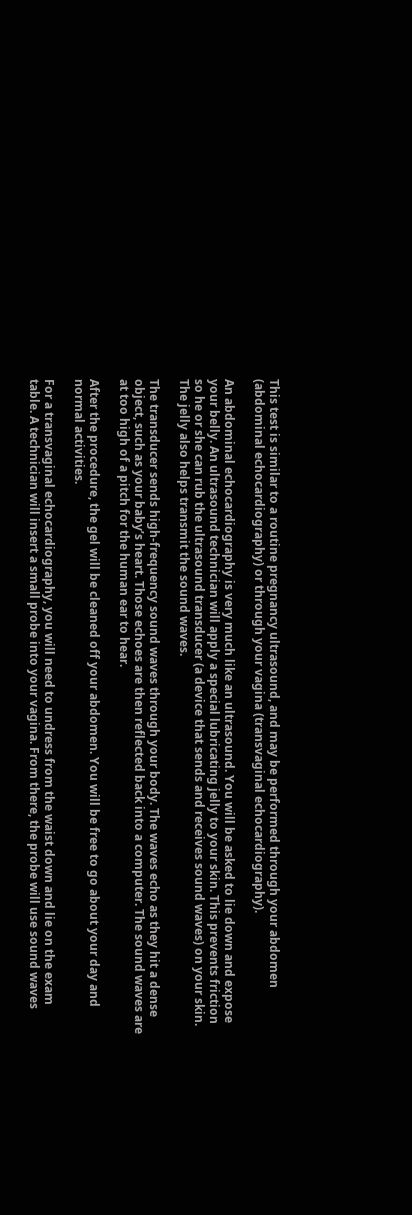This test is similar to a routine pregnancy ultrasound, and may be performed through your abdomen (abdominal echocardiography) or through your vagina (transvaginal echocardiography).

An abdominal echocardiography is very much like an ultrasound. You will be asked to lie down and expose your belly. An ultrasound technician will apply a special lubricating jelly to your skin. This prevents friction so he or she can rub the ultrasound transducer (a device that sends and receives sound waves) on your skin. The jelly also helps transmit the sound waves.

The transducer sends high-frequency sound waves through your body. The waves echo as they hit a dense object, such as your baby’s heart. Those echoes are then reflected back into a computer. The sound waves are at too high of a pitch for the human ear to hear.

After the procedure, the gel will be cleaned off your abdomen. You will be free to go about your day and normal activities.

For a transvaginal echocardiography, you will need to undress from the waist down and lie on the exam table. A technician will insert a small probe into your vagina. From there, the probe will use sound waves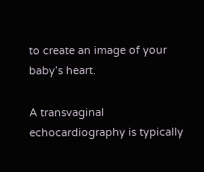to create an image of your baby’s heart.

A transvaginal echocardiography is typically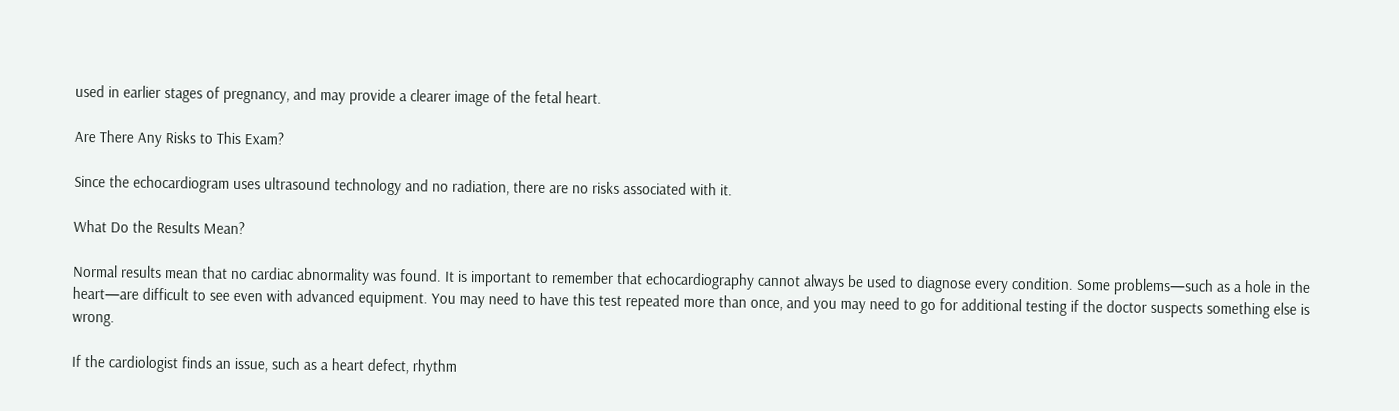used in earlier stages of pregnancy, and may provide a clearer image of the fetal heart.

Are There Any Risks to This Exam?

Since the echocardiogram uses ultrasound technology and no radiation, there are no risks associated with it.

What Do the Results Mean?

Normal results mean that no cardiac abnormality was found. It is important to remember that echocardiography cannot always be used to diagnose every condition. Some problems—such as a hole in the heart—are difficult to see even with advanced equipment. You may need to have this test repeated more than once, and you may need to go for additional testing if the doctor suspects something else is wrong.

If the cardiologist finds an issue, such as a heart defect, rhythm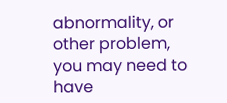abnormality, or other problem, you may need to have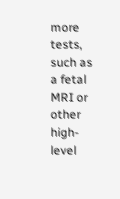more tests, such as a fetal MRI or other high-level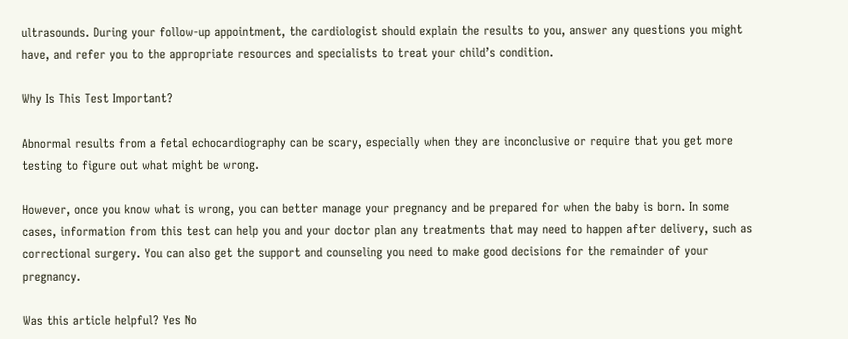ultrasounds. During your follow-up appointment, the cardiologist should explain the results to you, answer any questions you might have, and refer you to the appropriate resources and specialists to treat your child’s condition.

Why Is This Test Important?

Abnormal results from a fetal echocardiography can be scary, especially when they are inconclusive or require that you get more testing to figure out what might be wrong.

However, once you know what is wrong, you can better manage your pregnancy and be prepared for when the baby is born. In some cases, information from this test can help you and your doctor plan any treatments that may need to happen after delivery, such as correctional surgery. You can also get the support and counseling you need to make good decisions for the remainder of your pregnancy.

Was this article helpful? Yes No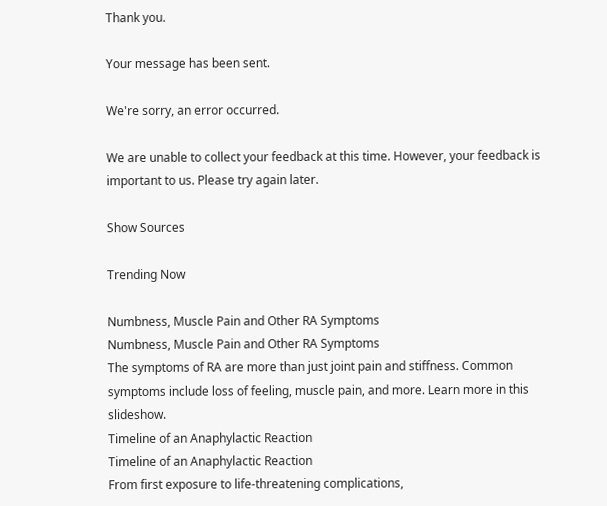Thank you.

Your message has been sent.

We're sorry, an error occurred.

We are unable to collect your feedback at this time. However, your feedback is important to us. Please try again later.

Show Sources

Trending Now

Numbness, Muscle Pain and Other RA Symptoms
Numbness, Muscle Pain and Other RA Symptoms
The symptoms of RA are more than just joint pain and stiffness. Common symptoms include loss of feeling, muscle pain, and more. Learn more in this slideshow.
Timeline of an Anaphylactic Reaction
Timeline of an Anaphylactic Reaction
From first exposure to life-threatening complications,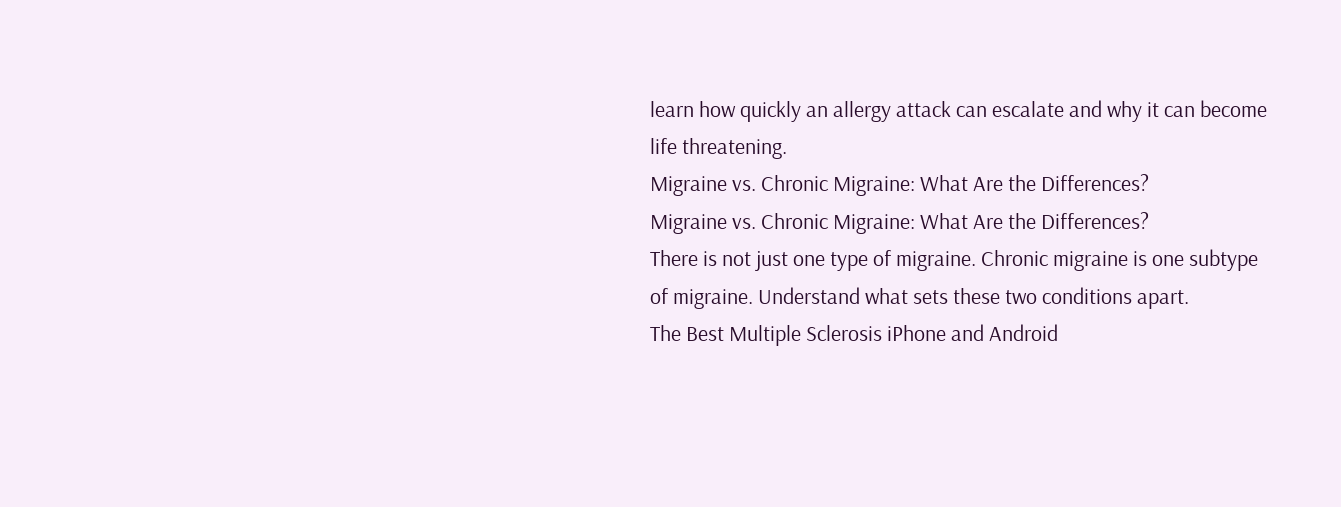learn how quickly an allergy attack can escalate and why it can become life threatening.
Migraine vs. Chronic Migraine: What Are the Differences?
Migraine vs. Chronic Migraine: What Are the Differences?
There is not just one type of migraine. Chronic migraine is one subtype of migraine. Understand what sets these two conditions apart.
The Best Multiple Sclerosis iPhone and Android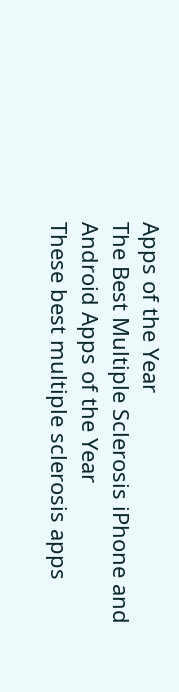Apps of the Year
The Best Multiple Sclerosis iPhone and Android Apps of the Year
These best multiple sclerosis apps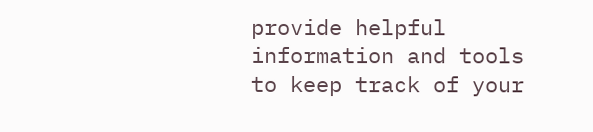provide helpful information and tools to keep track of your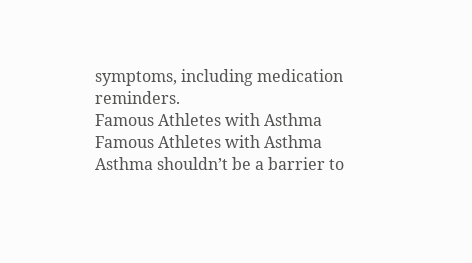symptoms, including medication reminders.
Famous Athletes with Asthma
Famous Athletes with Asthma
Asthma shouldn’t be a barrier to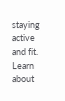staying active and fit. Learn about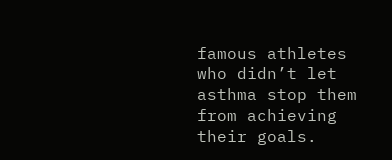famous athletes who didn’t let asthma stop them from achieving their goals.